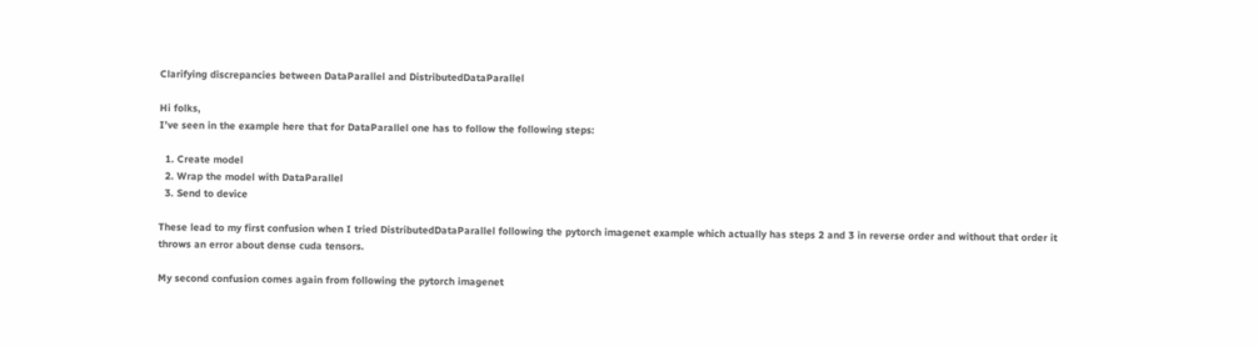Clarifying discrepancies between DataParallel and DistributedDataParallel

Hi folks,
I’ve seen in the example here that for DataParallel one has to follow the following steps:

  1. Create model
  2. Wrap the model with DataParallel
  3. Send to device

These lead to my first confusion when I tried DistributedDataParallel following the pytorch imagenet example which actually has steps 2 and 3 in reverse order and without that order it throws an error about dense cuda tensors.

My second confusion comes again from following the pytorch imagenet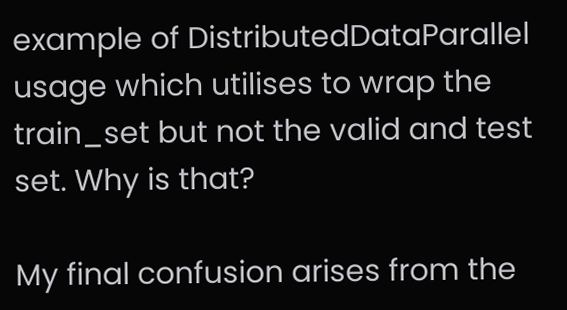example of DistributedDataParallel usage which utilises to wrap the train_set but not the valid and test set. Why is that?

My final confusion arises from the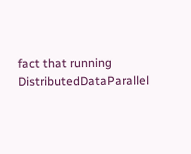fact that running DistributedDataParallel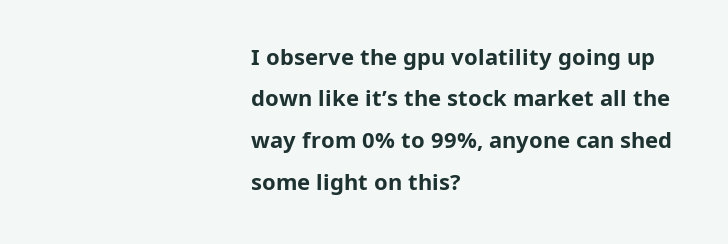I observe the gpu volatility going up down like it’s the stock market all the way from 0% to 99%, anyone can shed some light on this?